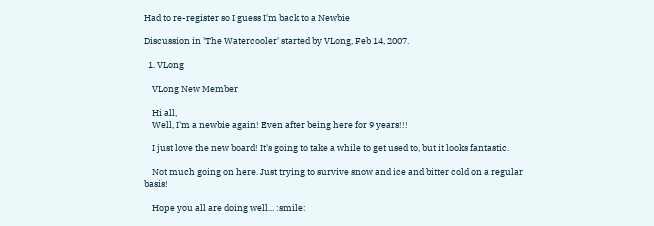Had to re-register so I guess I'm back to a Newbie

Discussion in 'The Watercooler' started by VLong, Feb 14, 2007.

  1. VLong

    VLong New Member

    Hi all,
    Well, I'm a newbie again! Even after being here for 9 years!!!

    I just love the new board! It's going to take a while to get used to, but it looks fantastic.

    Not much going on here. Just trying to survive snow and ice and bitter cold on a regular basis!

    Hope you all are doing well... :smile: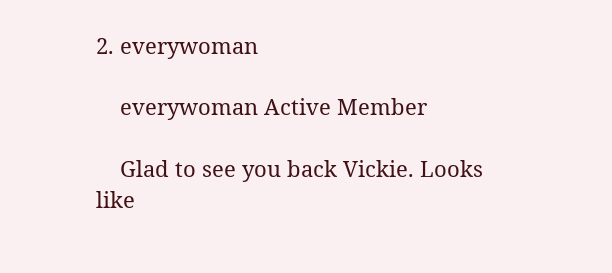2. everywoman

    everywoman Active Member

    Glad to see you back Vickie. Looks like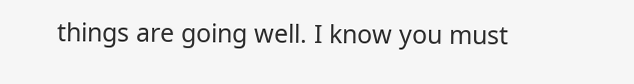things are going well. I know you must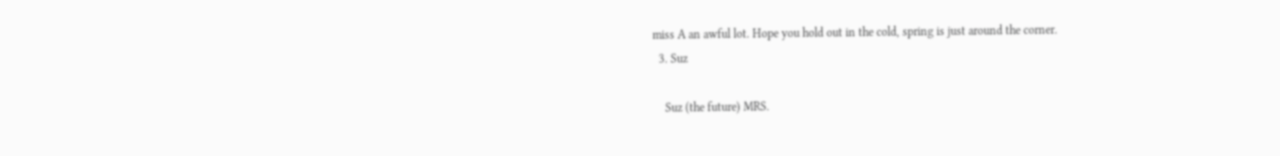miss A an awful lot. Hope you hold out in the cold, spring is just around the corner.
  3. Suz

    Suz (the future) MRS.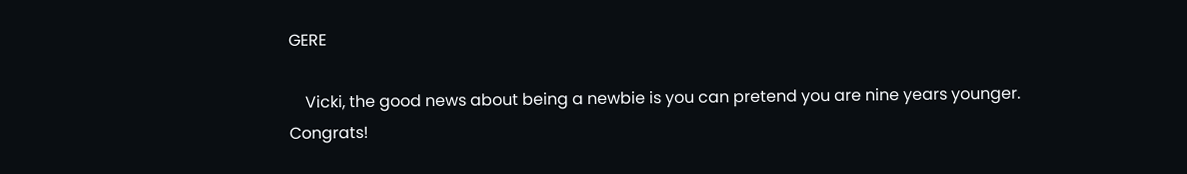GERE

    Vicki, the good news about being a newbie is you can pretend you are nine years younger. Congrats!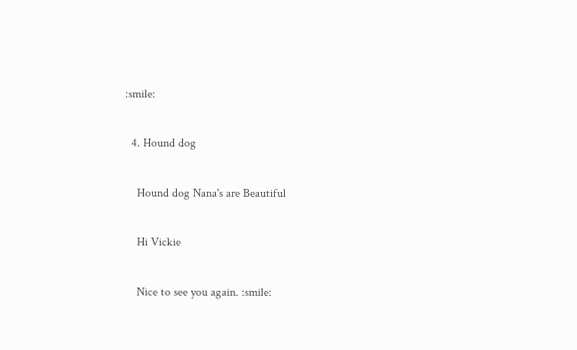:smile:

  4. Hound dog

    Hound dog Nana's are Beautiful

    Hi Vickie

    Nice to see you again. :smile: